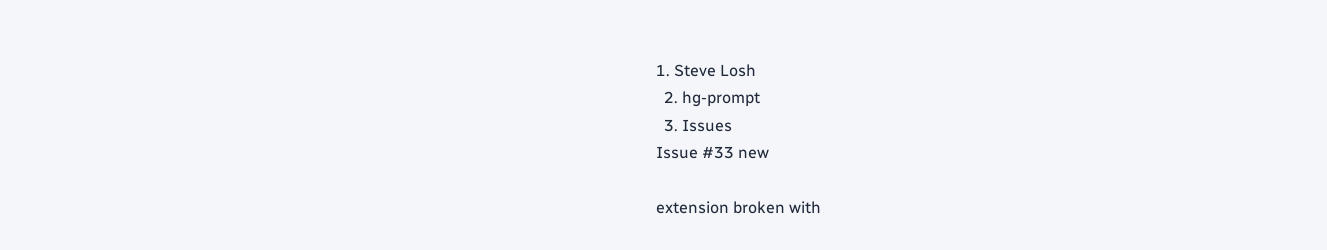1. Steve Losh
  2. hg-prompt
  3. Issues
Issue #33 new

extension broken with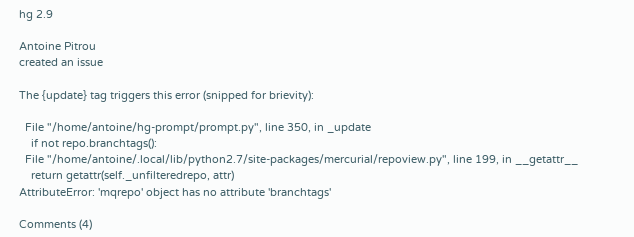hg 2.9

Antoine Pitrou
created an issue

The {update} tag triggers this error (snipped for brievity):

  File "/home/antoine/hg-prompt/prompt.py", line 350, in _update
    if not repo.branchtags():
  File "/home/antoine/.local/lib/python2.7/site-packages/mercurial/repoview.py", line 199, in __getattr__
    return getattr(self._unfilteredrepo, attr)
AttributeError: 'mqrepo' object has no attribute 'branchtags'

Comments (4)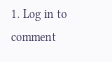1. Log in to comment